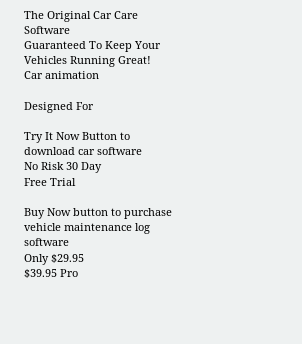The Original Car Care Software
Guaranteed To Keep Your Vehicles Running Great!
Car animation

Designed For

Try It Now Button to download car software
No Risk 30 Day
Free Trial

Buy Now button to purchase vehicle maintenance log software
Only $29.95
$39.95 Pro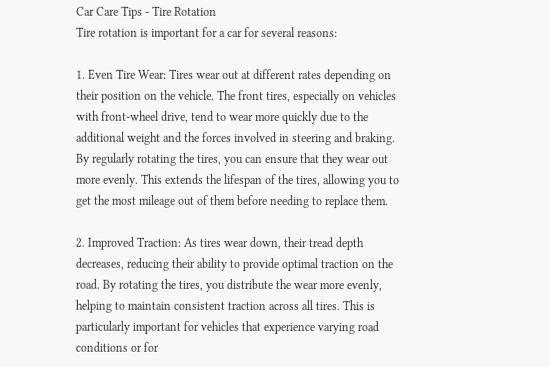Car Care Tips - Tire Rotation
Tire rotation is important for a car for several reasons:

1. Even Tire Wear: Tires wear out at different rates depending on their position on the vehicle. The front tires, especially on vehicles with front-wheel drive, tend to wear more quickly due to the additional weight and the forces involved in steering and braking. By regularly rotating the tires, you can ensure that they wear out more evenly. This extends the lifespan of the tires, allowing you to get the most mileage out of them before needing to replace them.

2. Improved Traction: As tires wear down, their tread depth decreases, reducing their ability to provide optimal traction on the road. By rotating the tires, you distribute the wear more evenly, helping to maintain consistent traction across all tires. This is particularly important for vehicles that experience varying road conditions or for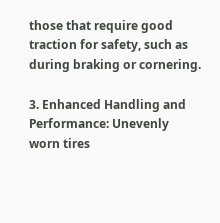those that require good traction for safety, such as during braking or cornering.

3. Enhanced Handling and Performance: Unevenly worn tires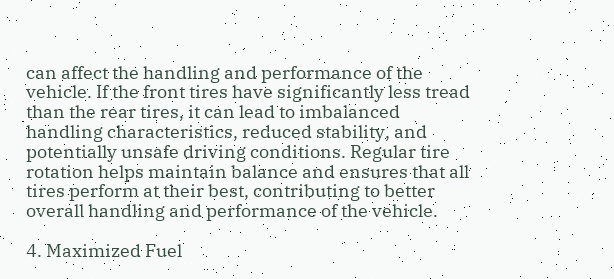can affect the handling and performance of the vehicle. If the front tires have significantly less tread than the rear tires, it can lead to imbalanced handling characteristics, reduced stability, and potentially unsafe driving conditions. Regular tire rotation helps maintain balance and ensures that all tires perform at their best, contributing to better overall handling and performance of the vehicle.

4. Maximized Fuel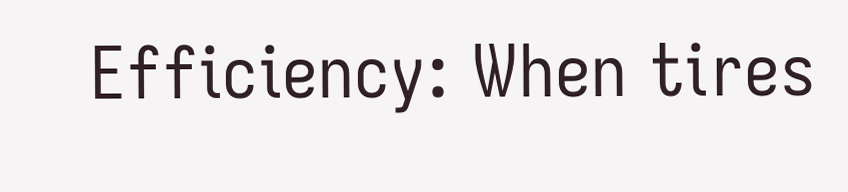Efficiency: When tires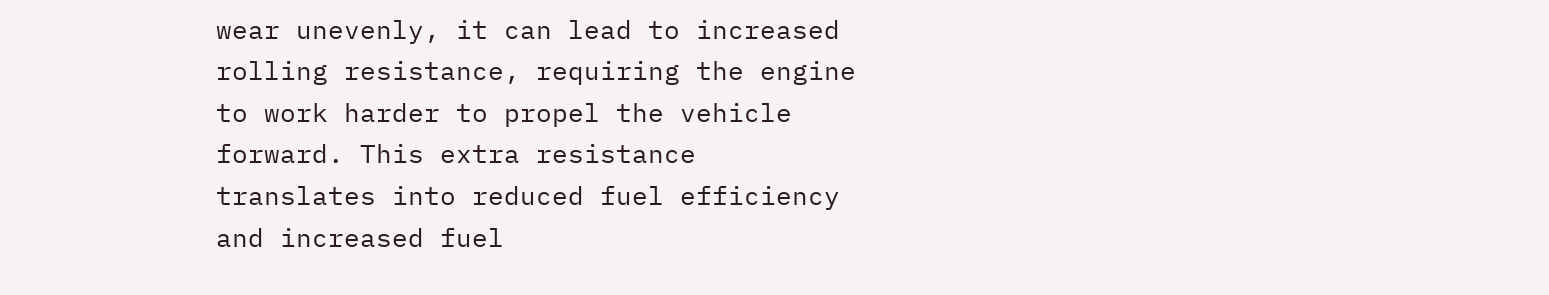wear unevenly, it can lead to increased rolling resistance, requiring the engine to work harder to propel the vehicle forward. This extra resistance translates into reduced fuel efficiency and increased fuel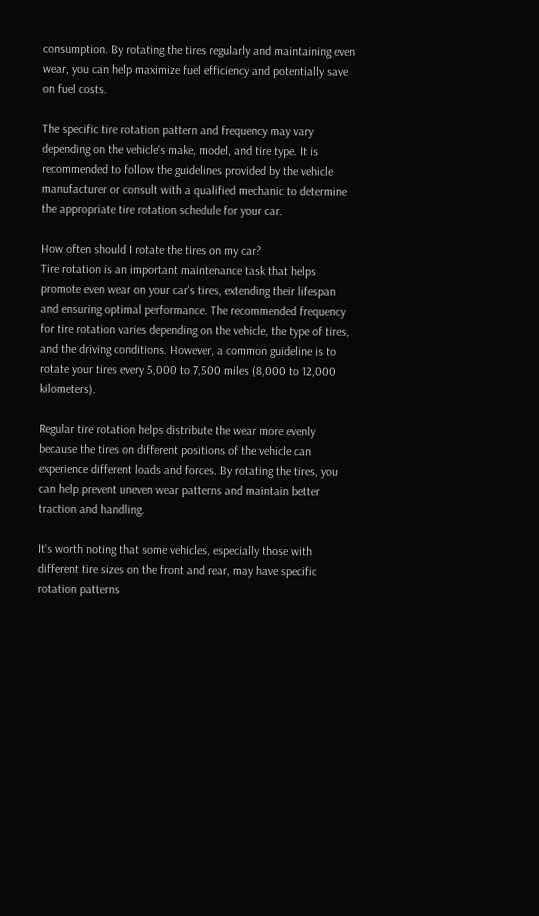consumption. By rotating the tires regularly and maintaining even wear, you can help maximize fuel efficiency and potentially save on fuel costs.

The specific tire rotation pattern and frequency may vary depending on the vehicle's make, model, and tire type. It is recommended to follow the guidelines provided by the vehicle manufacturer or consult with a qualified mechanic to determine the appropriate tire rotation schedule for your car.

How often should I rotate the tires on my car?
Tire rotation is an important maintenance task that helps promote even wear on your car's tires, extending their lifespan and ensuring optimal performance. The recommended frequency for tire rotation varies depending on the vehicle, the type of tires, and the driving conditions. However, a common guideline is to rotate your tires every 5,000 to 7,500 miles (8,000 to 12,000 kilometers).

Regular tire rotation helps distribute the wear more evenly because the tires on different positions of the vehicle can experience different loads and forces. By rotating the tires, you can help prevent uneven wear patterns and maintain better traction and handling.

It's worth noting that some vehicles, especially those with different tire sizes on the front and rear, may have specific rotation patterns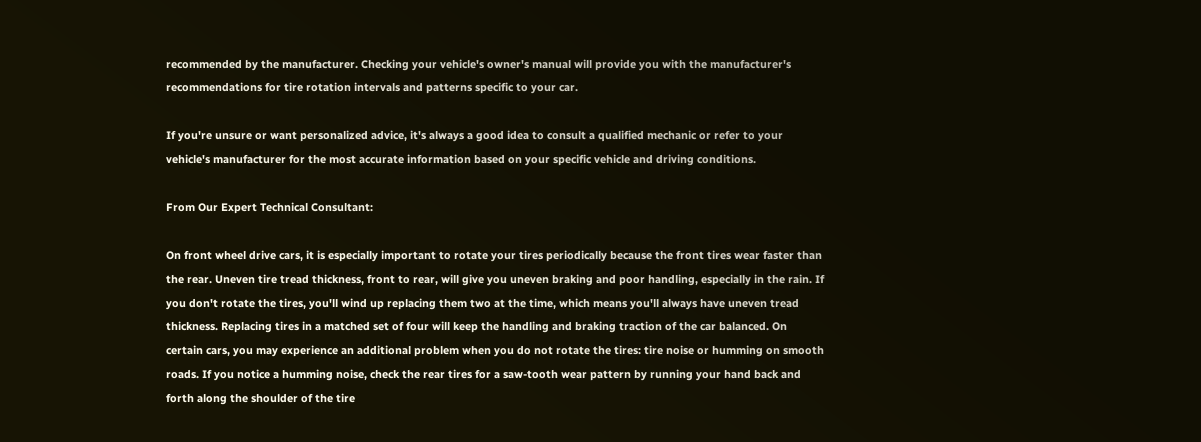recommended by the manufacturer. Checking your vehicle's owner's manual will provide you with the manufacturer's recommendations for tire rotation intervals and patterns specific to your car.

If you're unsure or want personalized advice, it's always a good idea to consult a qualified mechanic or refer to your vehicle's manufacturer for the most accurate information based on your specific vehicle and driving conditions.

From Our Expert Technical Consultant:

On front wheel drive cars, it is especially important to rotate your tires periodically because the front tires wear faster than the rear. Uneven tire tread thickness, front to rear, will give you uneven braking and poor handling, especially in the rain. If you don't rotate the tires, you'll wind up replacing them two at the time, which means you'll always have uneven tread thickness. Replacing tires in a matched set of four will keep the handling and braking traction of the car balanced. On certain cars, you may experience an additional problem when you do not rotate the tires: tire noise or humming on smooth roads. If you notice a humming noise, check the rear tires for a saw-tooth wear pattern by running your hand back and forth along the shoulder of the tire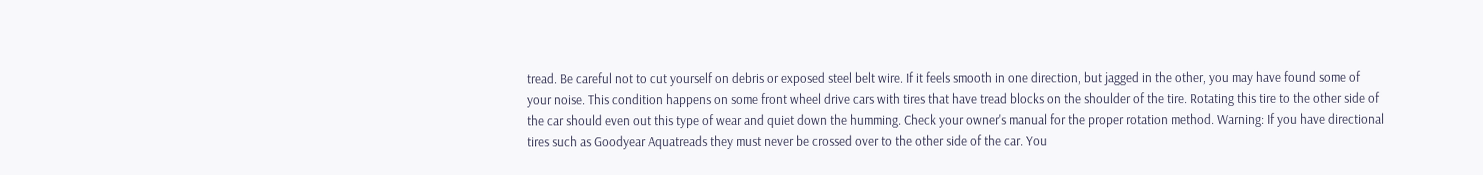tread. Be careful not to cut yourself on debris or exposed steel belt wire. If it feels smooth in one direction, but jagged in the other, you may have found some of your noise. This condition happens on some front wheel drive cars with tires that have tread blocks on the shoulder of the tire. Rotating this tire to the other side of the car should even out this type of wear and quiet down the humming. Check your owner's manual for the proper rotation method. Warning: If you have directional tires such as Goodyear Aquatreads they must never be crossed over to the other side of the car. You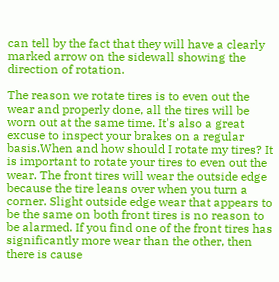can tell by the fact that they will have a clearly marked arrow on the sidewall showing the direction of rotation.

The reason we rotate tires is to even out the wear and properly done, all the tires will be worn out at the same time. It's also a great excuse to inspect your brakes on a regular basis.When and how should I rotate my tires? It is important to rotate your tires to even out the wear. The front tires will wear the outside edge because the tire leans over when you turn a corner. Slight outside edge wear that appears to be the same on both front tires is no reason to be alarmed. If you find one of the front tires has significantly more wear than the other, then there is cause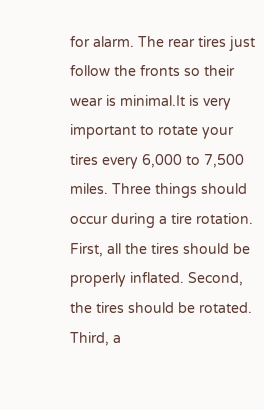for alarm. The rear tires just follow the fronts so their wear is minimal.It is very important to rotate your tires every 6,000 to 7,500 miles. Three things should occur during a tire rotation. First, all the tires should be properly inflated. Second, the tires should be rotated. Third, a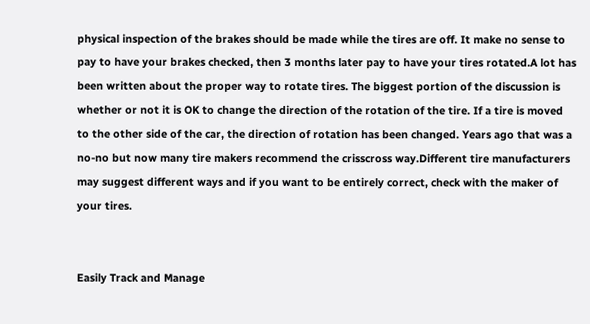physical inspection of the brakes should be made while the tires are off. It make no sense to pay to have your brakes checked, then 3 months later pay to have your tires rotated.A lot has been written about the proper way to rotate tires. The biggest portion of the discussion is whether or not it is OK to change the direction of the rotation of the tire. If a tire is moved to the other side of the car, the direction of rotation has been changed. Years ago that was a no-no but now many tire makers recommend the crisscross way.Different tire manufacturers may suggest different ways and if you want to be entirely correct, check with the maker of your tires.


Easily Track and Manage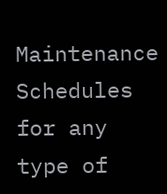Maintenance Schedules for any type of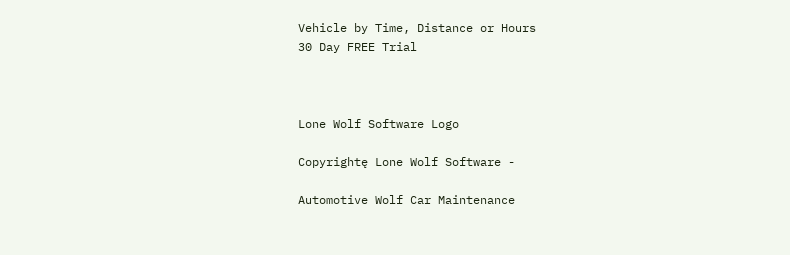Vehicle by Time, Distance or Hours
30 Day FREE Trial



Lone Wolf Software Logo

Copyrightę Lone Wolf Software -

Automotive Wolf Car Maintenance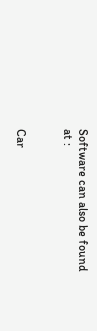Software can also be found at :


Car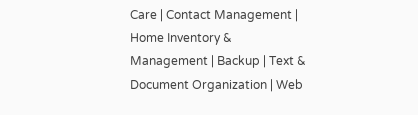Care | Contact Management | Home Inventory & Management | Backup | Text & Document Organization | Web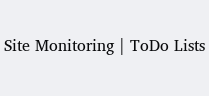Site Monitoring | ToDo Lists